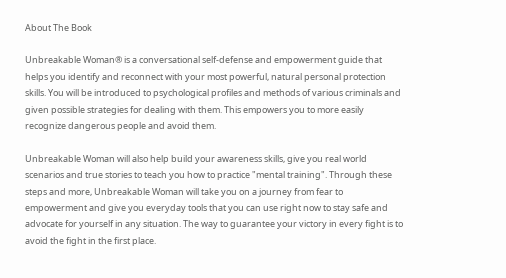About The Book

Unbreakable Woman® is a conversational self-defense and empowerment guide that helps you identify and reconnect with your most powerful, natural personal protection skills. You will be introduced to psychological profiles and methods of various criminals and given possible strategies for dealing with them. This empowers you to more easily recognize dangerous people and avoid them.

Unbreakable Woman will also help build your awareness skills, give you real world scenarios and true stories to teach you how to practice "mental training". Through these steps and more, Unbreakable Woman will take you on a journey from fear to empowerment and give you everyday tools that you can use right now to stay safe and advocate for yourself in any situation. The way to guarantee your victory in every fight is to avoid the fight in the first place.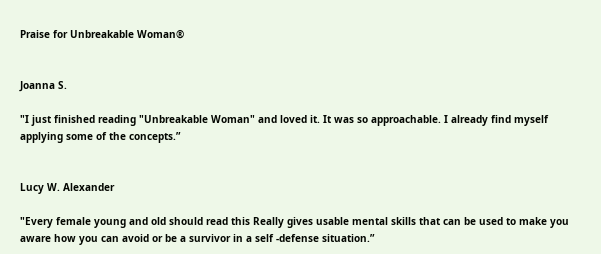Praise for Unbreakable Woman®


Joanna S.

"I just finished reading "Unbreakable Woman" and loved it. It was so approachable. I already find myself applying some of the concepts.”


Lucy W. Alexander

"Every female young and old should read this Really gives usable mental skills that can be used to make you aware how you can avoid or be a survivor in a self -defense situation.”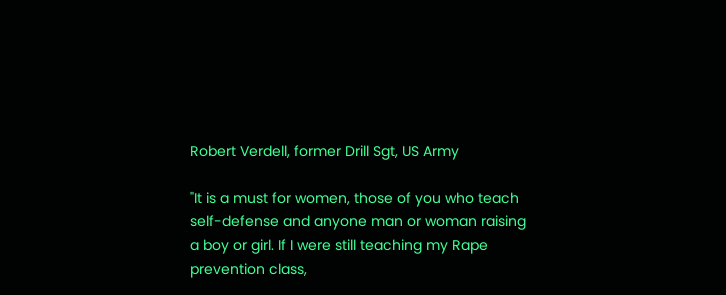Robert Verdell, former Drill Sgt, US Army

"It is a must for women, those of you who teach self-defense and anyone man or woman raising a boy or girl. If I were still teaching my Rape prevention class,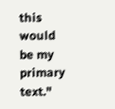this would be my primary text."